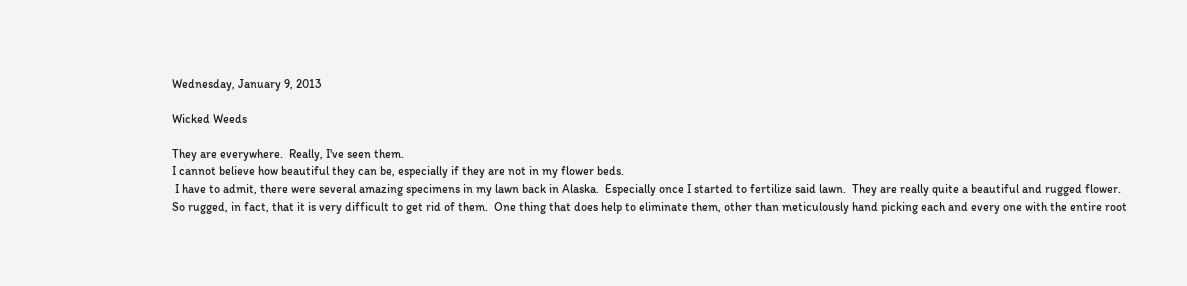Wednesday, January 9, 2013

Wicked Weeds

They are everywhere.  Really, I've seen them.
I cannot believe how beautiful they can be, especially if they are not in my flower beds.
 I have to admit, there were several amazing specimens in my lawn back in Alaska.  Especially once I started to fertilize said lawn.  They are really quite a beautiful and rugged flower.
So rugged, in fact, that it is very difficult to get rid of them.  One thing that does help to eliminate them, other than meticulously hand picking each and every one with the entire root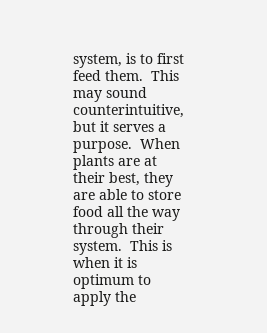system, is to first feed them.  This may sound counterintuitive, but it serves a purpose.  When plants are at their best, they are able to store food all the way through their system.  This is when it is optimum to apply the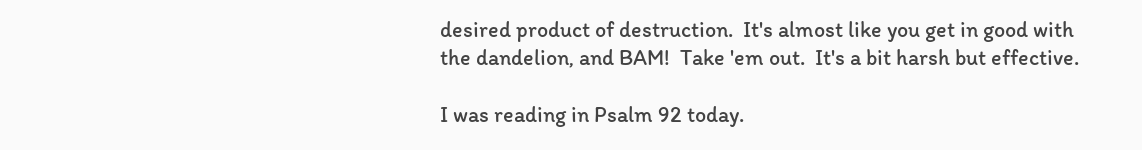desired product of destruction.  It's almost like you get in good with the dandelion, and BAM!  Take 'em out.  It's a bit harsh but effective.

I was reading in Psalm 92 today.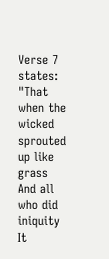Verse 7 states:
"That when the wicked
sprouted up like grass
And all who did iniquity
It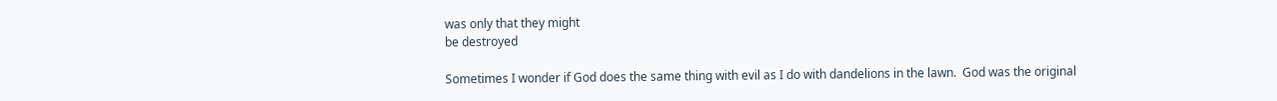was only that they might
be destroyed

Sometimes I wonder if God does the same thing with evil as I do with dandelions in the lawn.  God was the original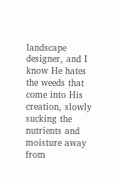landscape designer, and I know He hates the weeds that come into His creation, slowly sucking the nutrients and moisture away from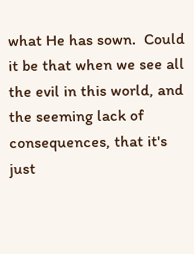what He has sown.  Could it be that when we see all the evil in this world, and the seeming lack of consequences, that it's just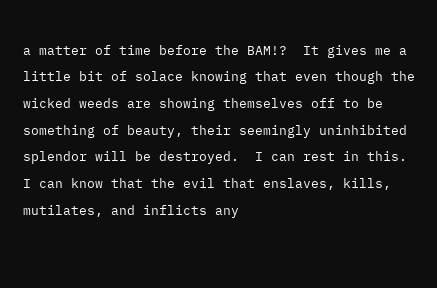a matter of time before the BAM!?  It gives me a little bit of solace knowing that even though the wicked weeds are showing themselves off to be something of beauty, their seemingly uninhibited splendor will be destroyed.  I can rest in this.  I can know that the evil that enslaves, kills, mutilates, and inflicts any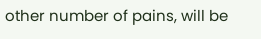other number of pains, will be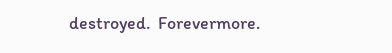destroyed.  Forevermore.